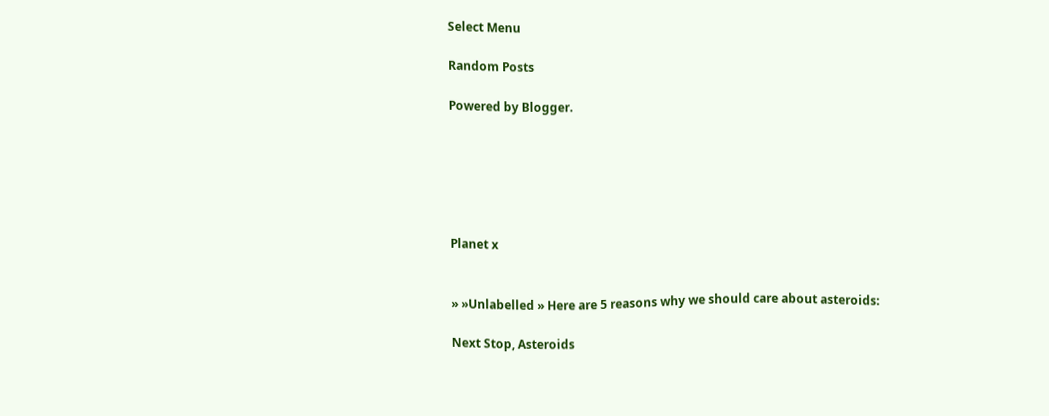Select Menu

Random Posts

Powered by Blogger.






Planet x


» »Unlabelled » Here are 5 reasons why we should care about asteroids:

Next Stop, Asteroids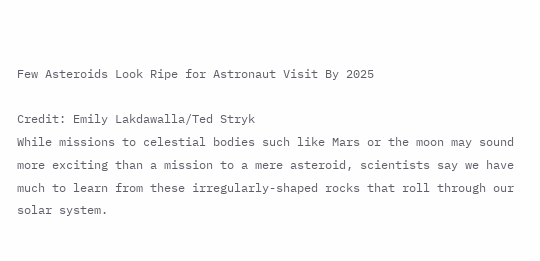Few Asteroids Look Ripe for Astronaut Visit By 2025

Credit: Emily Lakdawalla/Ted Stryk
While missions to celestial bodies such like Mars or the moon may sound more exciting than a mission to a mere asteroid, scientists say we have much to learn from these irregularly-shaped rocks that roll through our solar system.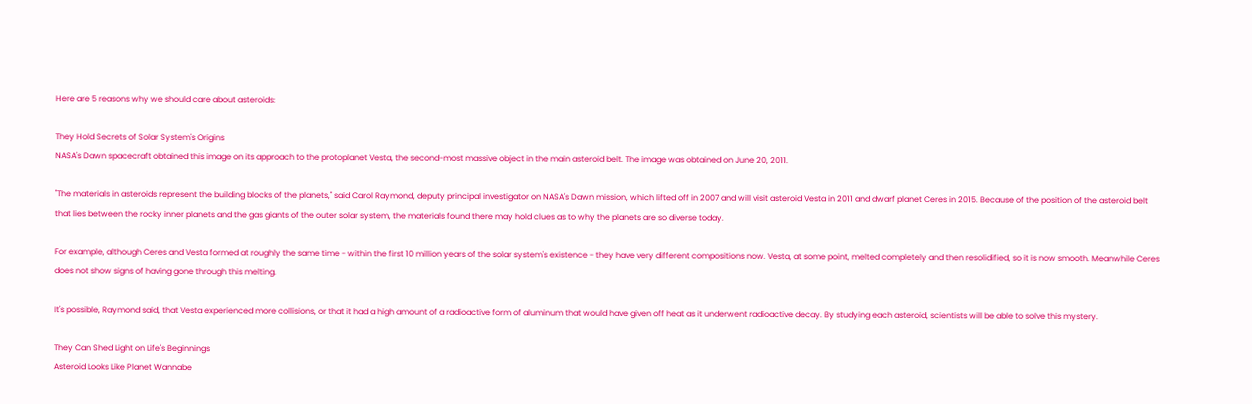Here are 5 reasons why we should care about asteroids:

They Hold Secrets of Solar System's Origins
NASA's Dawn spacecraft obtained this image on its approach to the protoplanet Vesta, the second-most massive object in the main asteroid belt. The image was obtained on June 20, 2011.

"The materials in asteroids represent the building blocks of the planets," said Carol Raymond, deputy principal investigator on NASA's Dawn mission, which lifted off in 2007 and will visit asteroid Vesta in 2011 and dwarf planet Ceres in 2015. Because of the position of the asteroid belt that lies between the rocky inner planets and the gas giants of the outer solar system, the materials found there may hold clues as to why the planets are so diverse today.

For example, although Ceres and Vesta formed at roughly the same time - within the first 10 million years of the solar system's existence - they have very different compositions now. Vesta, at some point, melted completely and then resolidified, so it is now smooth. Meanwhile Ceres does not show signs of having gone through this melting.

It's possible, Raymond said, that Vesta experienced more collisions, or that it had a high amount of a radioactive form of aluminum that would have given off heat as it underwent radioactive decay. By studying each asteroid, scientists will be able to solve this mystery.

They Can Shed Light on Life's Beginnings
Asteroid Looks Like Planet Wannabe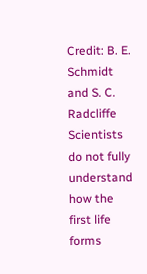Credit: B. E. Schmidt and S. C. Radcliffe
Scientists do not fully understand how the first life forms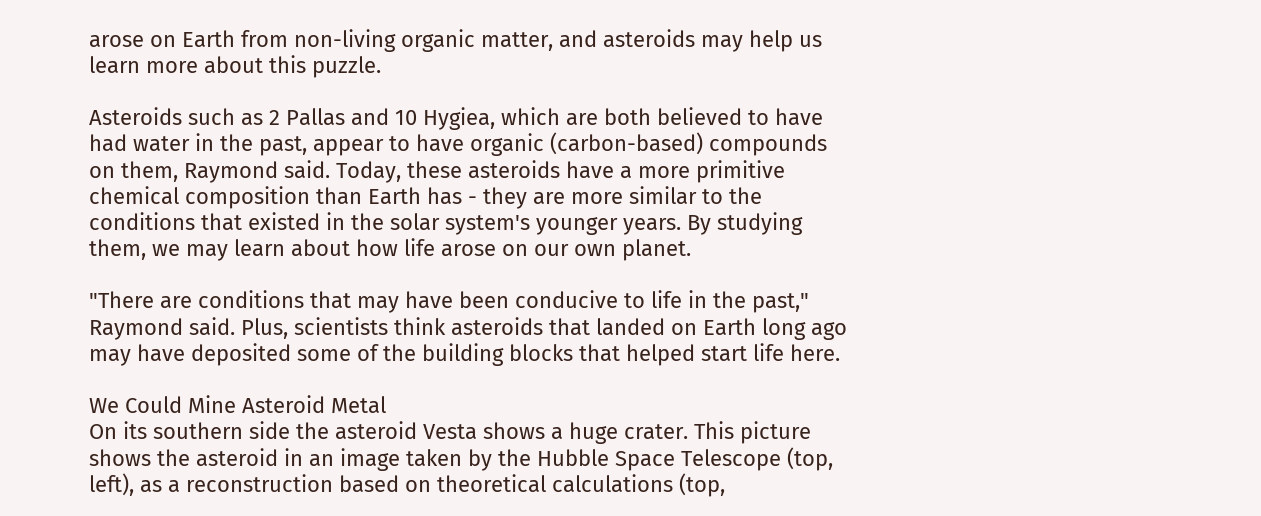arose on Earth from non-living organic matter, and asteroids may help us learn more about this puzzle.

Asteroids such as 2 Pallas and 10 Hygiea, which are both believed to have had water in the past, appear to have organic (carbon-based) compounds on them, Raymond said. Today, these asteroids have a more primitive chemical composition than Earth has - they are more similar to the conditions that existed in the solar system's younger years. By studying them, we may learn about how life arose on our own planet.

"There are conditions that may have been conducive to life in the past," Raymond said. Plus, scientists think asteroids that landed on Earth long ago may have deposited some of the building blocks that helped start life here.

We Could Mine Asteroid Metal
On its southern side the asteroid Vesta shows a huge crater. This picture shows the asteroid in an image taken by the Hubble Space Telescope (top, left), as a reconstruction based on theoretical calculations (top,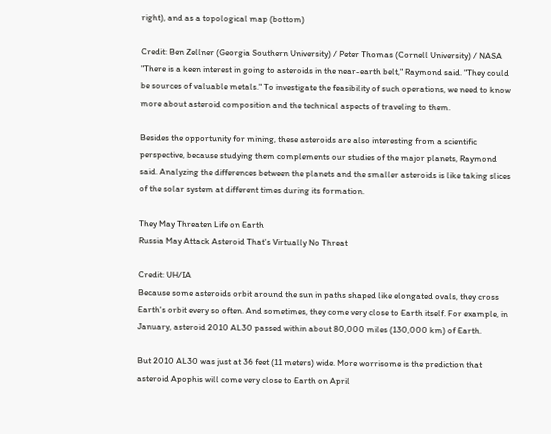right), and as a topological map (bottom)

Credit: Ben Zellner (Georgia Southern University) / Peter Thomas (Cornell University) / NASA
"There is a keen interest in going to asteroids in the near-earth belt," Raymond said. "They could be sources of valuable metals." To investigate the feasibility of such operations, we need to know more about asteroid composition and the technical aspects of traveling to them.

Besides the opportunity for mining, these asteroids are also interesting from a scientific perspective, because studying them complements our studies of the major planets, Raymond said. Analyzing the differences between the planets and the smaller asteroids is like taking slices of the solar system at different times during its formation.

They May Threaten Life on Earth
Russia May Attack Asteroid That's Virtually No Threat

Credit: UH/IA
Because some asteroids orbit around the sun in paths shaped like elongated ovals, they cross Earth's orbit every so often. And sometimes, they come very close to Earth itself. For example, in January, asteroid 2010 AL30 passed within about 80,000 miles (130,000 km) of Earth.

But 2010 AL30 was just at 36 feet (11 meters) wide. More worrisome is the prediction that asteroid Apophis will come very close to Earth on April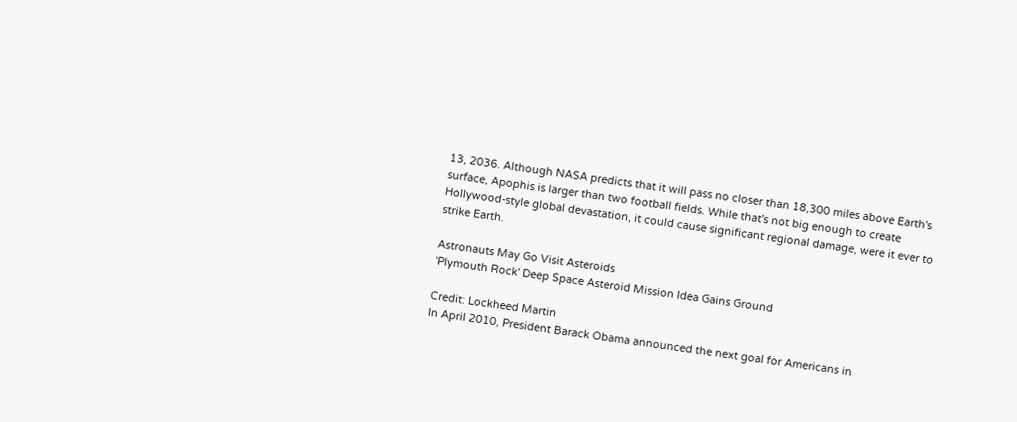13, 2036. Although NASA predicts that it will pass no closer than 18,300 miles above Earth's surface, Apophis is larger than two football fields. While that's not big enough to create Hollywood-style global devastation, it could cause significant regional damage, were it ever to strike Earth.

Astronauts May Go Visit Asteroids
'Plymouth Rock' Deep Space Asteroid Mission Idea Gains Ground

Credit: Lockheed Martin
In April 2010, President Barack Obama announced the next goal for Americans in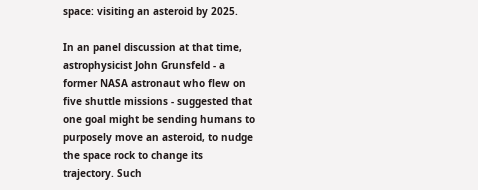space: visiting an asteroid by 2025.

In an panel discussion at that time, astrophysicist John Grunsfeld - a former NASA astronaut who flew on five shuttle missions - suggested that one goal might be sending humans to purposely move an asteroid, to nudge the space rock to change its trajectory. Such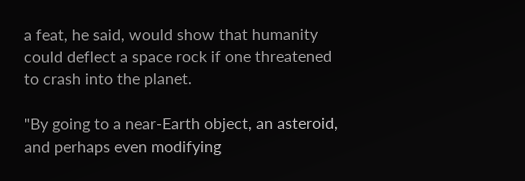a feat, he said, would show that humanity could deflect a space rock if one threatened to crash into the planet.

"By going to a near-Earth object, an asteroid, and perhaps even modifying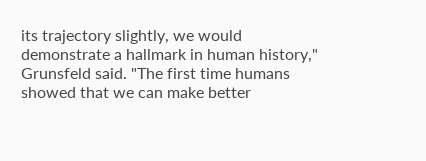its trajectory slightly, we would demonstrate a hallmark in human history," Grunsfeld said. "The first time humans showed that we can make better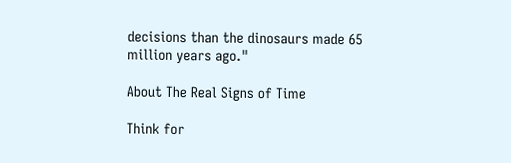decisions than the dinosaurs made 65 million years ago."

About The Real Signs of Time

Think for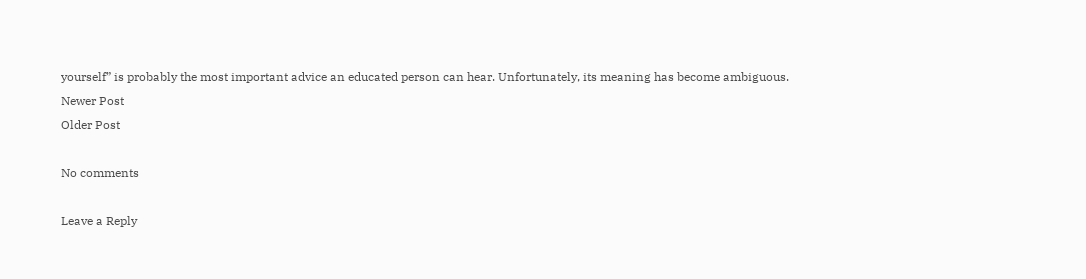yourself” is probably the most important advice an educated person can hear. Unfortunately, its meaning has become ambiguous.
Newer Post
Older Post

No comments

Leave a Reply